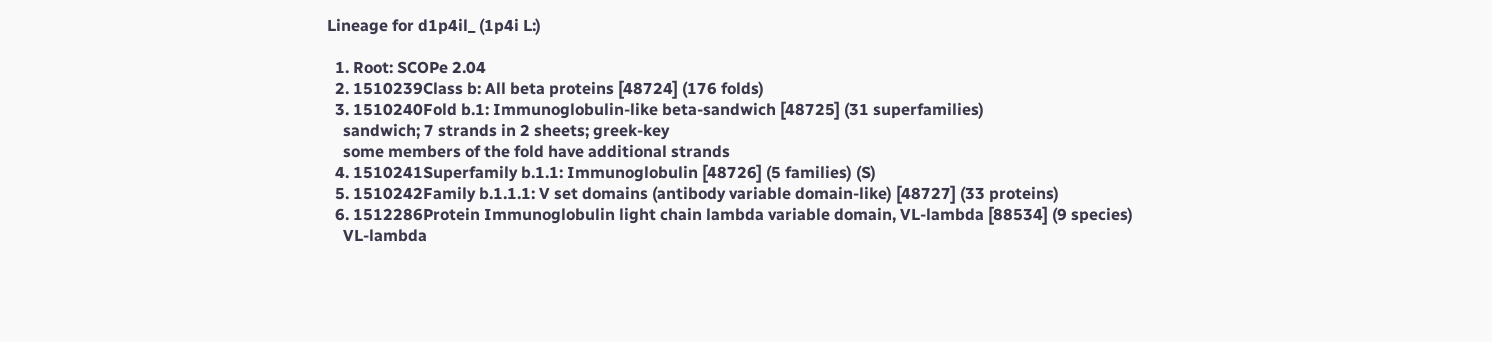Lineage for d1p4il_ (1p4i L:)

  1. Root: SCOPe 2.04
  2. 1510239Class b: All beta proteins [48724] (176 folds)
  3. 1510240Fold b.1: Immunoglobulin-like beta-sandwich [48725] (31 superfamilies)
    sandwich; 7 strands in 2 sheets; greek-key
    some members of the fold have additional strands
  4. 1510241Superfamily b.1.1: Immunoglobulin [48726] (5 families) (S)
  5. 1510242Family b.1.1.1: V set domains (antibody variable domain-like) [48727] (33 proteins)
  6. 1512286Protein Immunoglobulin light chain lambda variable domain, VL-lambda [88534] (9 species)
    VL-lambda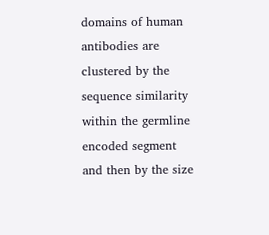domains of human antibodies are clustered by the sequence similarity within the germline encoded segment and then by the size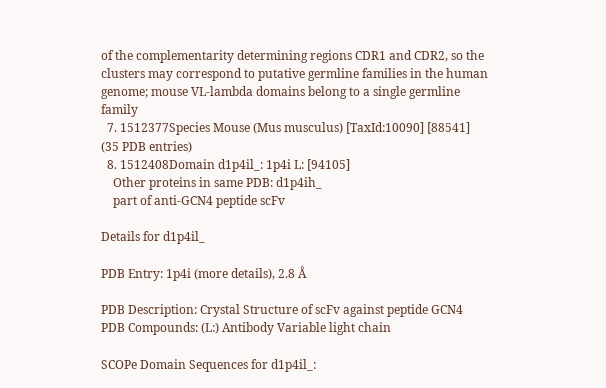of the complementarity determining regions CDR1 and CDR2, so the clusters may correspond to putative germline families in the human genome; mouse VL-lambda domains belong to a single germline family
  7. 1512377Species Mouse (Mus musculus) [TaxId:10090] [88541] (35 PDB entries)
  8. 1512408Domain d1p4il_: 1p4i L: [94105]
    Other proteins in same PDB: d1p4ih_
    part of anti-GCN4 peptide scFv

Details for d1p4il_

PDB Entry: 1p4i (more details), 2.8 Å

PDB Description: Crystal Structure of scFv against peptide GCN4
PDB Compounds: (L:) Antibody Variable light chain

SCOPe Domain Sequences for d1p4il_: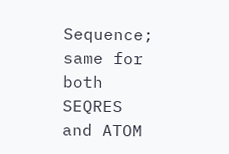Sequence; same for both SEQRES and ATOM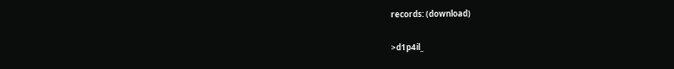records: (download)

>d1p4il_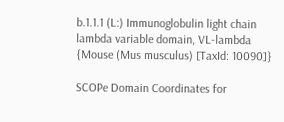b.1.1.1 (L:) Immunoglobulin light chain lambda variable domain, VL-lambda {Mouse (Mus musculus) [TaxId: 10090]}

SCOPe Domain Coordinates for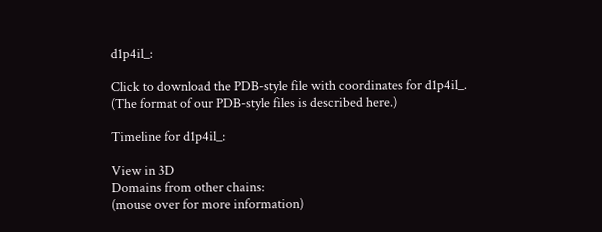d1p4il_:

Click to download the PDB-style file with coordinates for d1p4il_.
(The format of our PDB-style files is described here.)

Timeline for d1p4il_:

View in 3D
Domains from other chains:
(mouse over for more information)